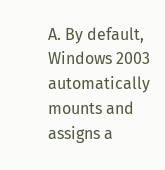A. By default, Windows 2003 automatically mounts and assigns a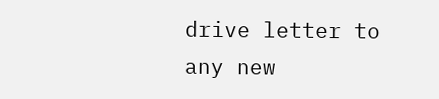drive letter to any new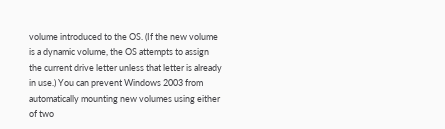volume introduced to the OS. (If the new volume is a dynamic volume, the OS attempts to assign the current drive letter unless that letter is already in use.) You can prevent Windows 2003 from automatically mounting new volumes using either of two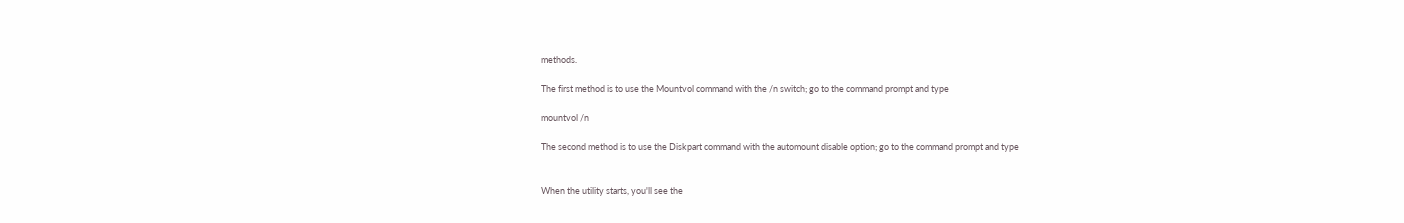methods.

The first method is to use the Mountvol command with the /n switch; go to the command prompt and type

mountvol /n

The second method is to use the Diskpart command with the automount disable option; go to the command prompt and type


When the utility starts, you'll see the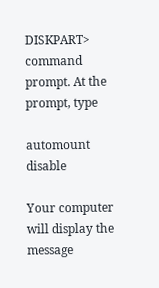DISKPART> command prompt. At the prompt, type

automount disable

Your computer will display the message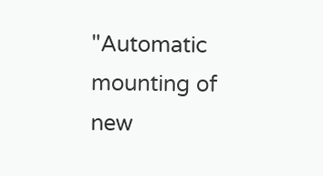"Automatic mounting of new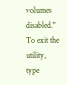volumes disabled." To exit the utility, type